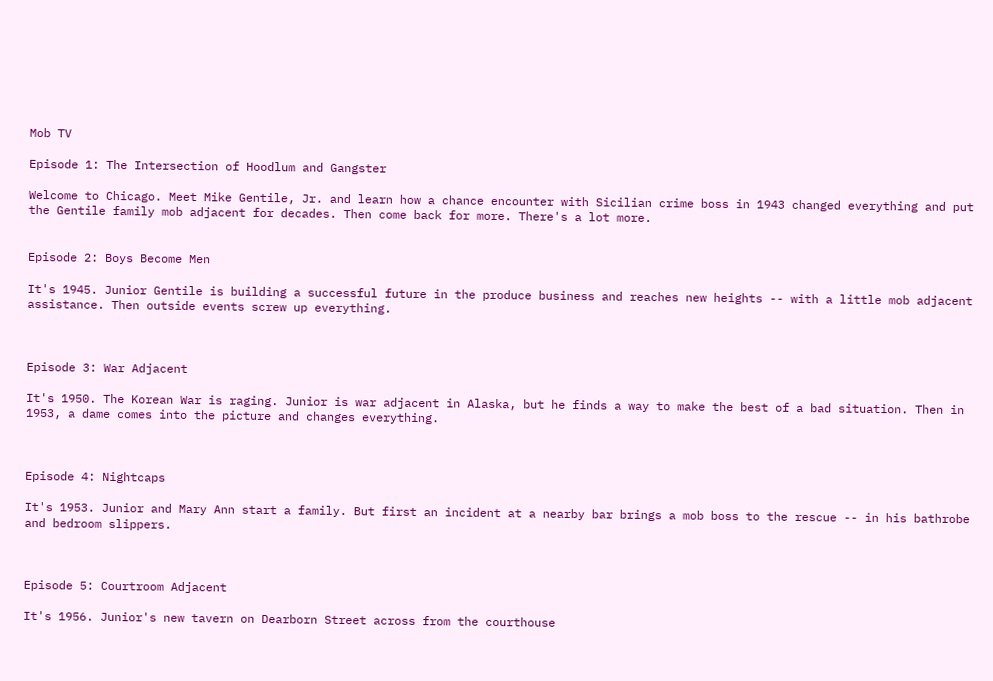Mob TV

Episode 1: The Intersection of Hoodlum and Gangster

Welcome to Chicago. Meet Mike Gentile, Jr. and learn how a chance encounter with Sicilian crime boss in 1943 changed everything and put the Gentile family mob adjacent for decades. Then come back for more. There's a lot more.


Episode 2: Boys Become Men

It's 1945. Junior Gentile is building a successful future in the produce business and reaches new heights -- with a little mob adjacent assistance. Then outside events screw up everything.



Episode 3: War Adjacent

It's 1950. The Korean War is raging. Junior is war adjacent in Alaska, but he finds a way to make the best of a bad situation. Then in 1953, a dame comes into the picture and changes everything.



Episode 4: Nightcaps

It's 1953. Junior and Mary Ann start a family. But first an incident at a nearby bar brings a mob boss to the rescue -- in his bathrobe and bedroom slippers.



Episode 5: Courtroom Adjacent

It's 1956. Junior's new tavern on Dearborn Street across from the courthouse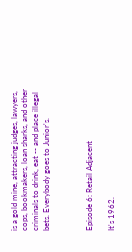is a gold mine, attracting judges, lawyers, cops, bookmakers, loan sharks, and other criminals to drink, eat -- and place illegal bets. Everybody goes to Junior's.



Episode 6: Retail Adjacent

It's 1962.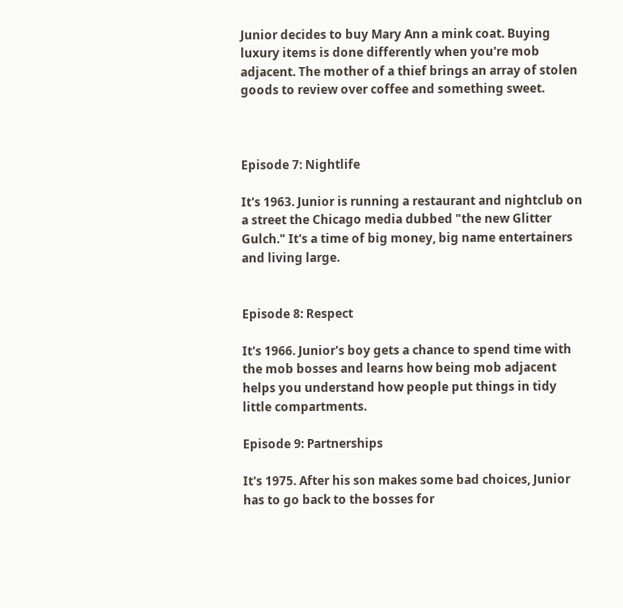Junior decides to buy Mary Ann a mink coat. Buying luxury items is done differently when you're mob adjacent. The mother of a thief brings an array of stolen goods to review over coffee and something sweet.



Episode 7: Nightlife

It's 1963. Junior is running a restaurant and nightclub on a street the Chicago media dubbed "the new Glitter Gulch." It's a time of big money, big name entertainers and living large.


Episode 8: Respect

It's 1966. Junior's boy gets a chance to spend time with the mob bosses and learns how being mob adjacent helps you understand how people put things in tidy little compartments.

Episode 9: Partnerships

It's 1975. After his son makes some bad choices, Junior has to go back to the bosses for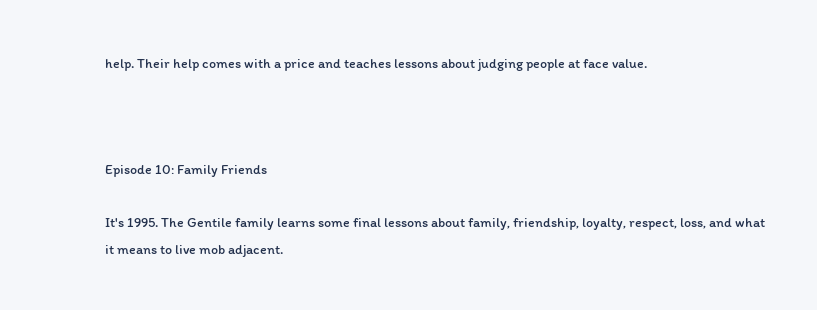help. Their help comes with a price and teaches lessons about judging people at face value.



Episode 10: Family Friends

It's 1995. The Gentile family learns some final lessons about family, friendship, loyalty, respect, loss, and what it means to live mob adjacent.